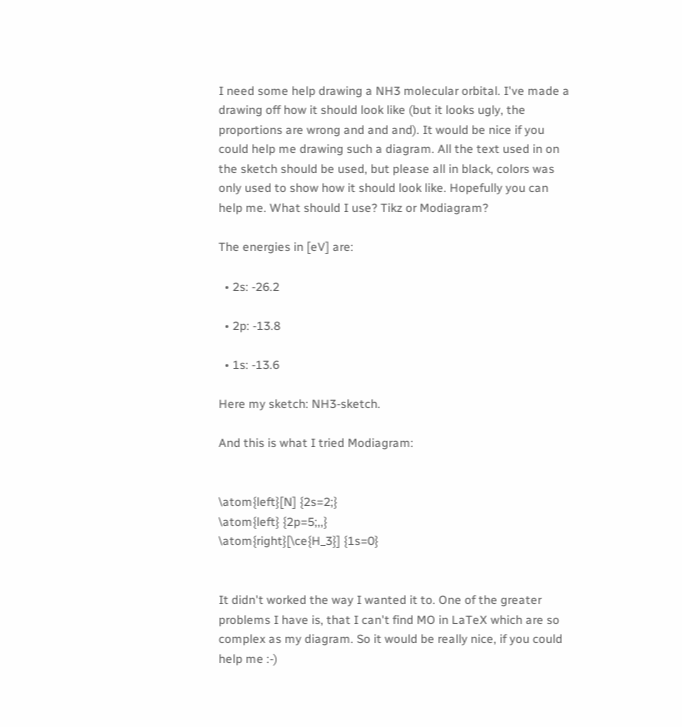I need some help drawing a NH3 molecular orbital. I've made a drawing off how it should look like (but it looks ugly, the proportions are wrong and and and). It would be nice if you could help me drawing such a diagram. All the text used in on the sketch should be used, but please all in black, colors was only used to show how it should look like. Hopefully you can help me. What should I use? Tikz or Modiagram?

The energies in [eV] are:

  • 2s: -26.2

  • 2p: -13.8

  • 1s: -13.6

Here my sketch: NH3-sketch.

And this is what I tried Modiagram:


\atom{left}[N] {2s=2;}
\atom{left} {2p=5;,,}
\atom{right}[\ce{H_3}] {1s=0}


It didn't worked the way I wanted it to. One of the greater problems I have is, that I can't find MO in LaTeX which are so complex as my diagram. So it would be really nice, if you could help me :-)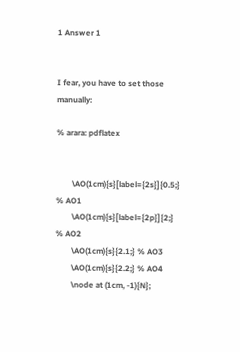1 Answer 1


I fear, you have to set those manually:

% arara: pdflatex


        \AO(1cm){s}[label={2s}]{0.5;} % AO1
        \AO(1cm){s}[label={2p}]{2;} % AO2
        \AO(1cm){s}{2.1;} % AO3
        \AO(1cm){s}{2.2;} % AO4
        \node at (1cm, -1){N};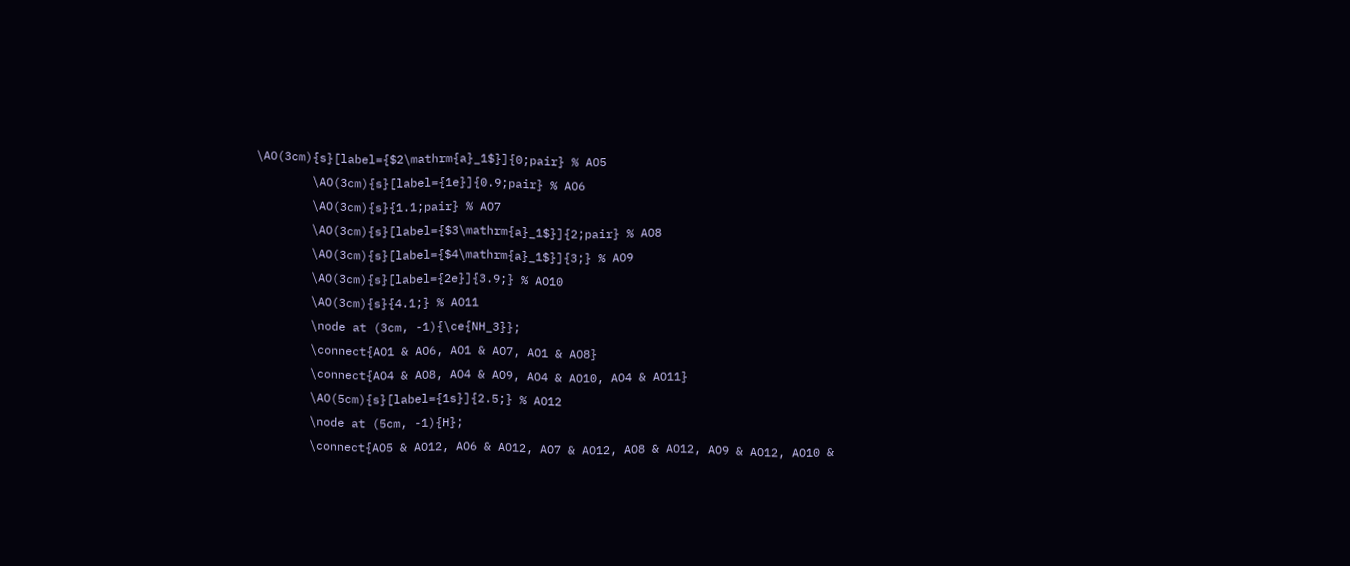\AO(3cm){s}[label={$2\mathrm{a}_1$}]{0;pair} % AO5
        \AO(3cm){s}[label={1e}]{0.9;pair} % AO6
        \AO(3cm){s}{1.1;pair} % AO7
        \AO(3cm){s}[label={$3\mathrm{a}_1$}]{2;pair} % AO8
        \AO(3cm){s}[label={$4\mathrm{a}_1$}]{3;} % AO9
        \AO(3cm){s}[label={2e}]{3.9;} % AO10
        \AO(3cm){s}{4.1;} % AO11
        \node at (3cm, -1){\ce{NH_3}};
        \connect{AO1 & AO6, AO1 & AO7, AO1 & AO8}
        \connect{AO4 & AO8, AO4 & AO9, AO4 & AO10, AO4 & AO11}
        \AO(5cm){s}[label={1s}]{2.5;} % AO12
        \node at (5cm, -1){H};
        \connect{AO5 & AO12, AO6 & AO12, AO7 & AO12, AO8 & AO12, AO9 & AO12, AO10 &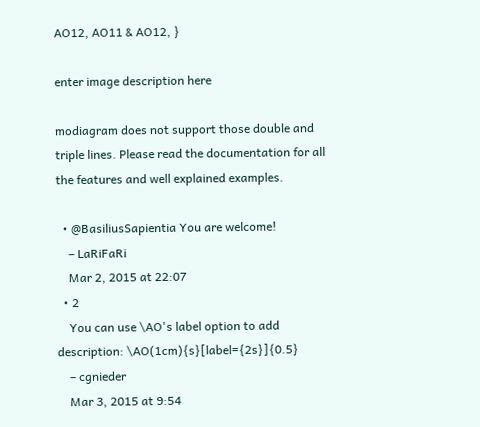AO12, AO11 & AO12, }

enter image description here

modiagram does not support those double and triple lines. Please read the documentation for all the features and well explained examples.

  • @BasiliusSapientia You are welcome!
    – LaRiFaRi
    Mar 2, 2015 at 22:07
  • 2
    You can use \AO's label option to add description: \AO(1cm){s}[label={2s}]{0.5}
    – cgnieder
    Mar 3, 2015 at 9:54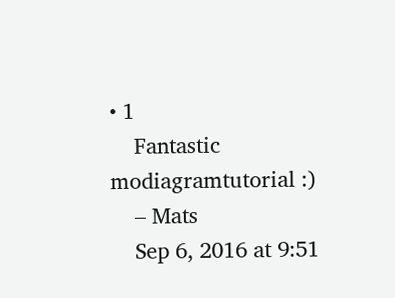• 1
    Fantastic modiagramtutorial :)
    – Mats
    Sep 6, 2016 at 9:51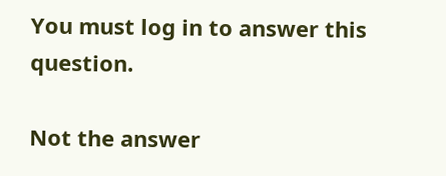You must log in to answer this question.

Not the answer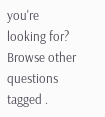you're looking for? Browse other questions tagged .